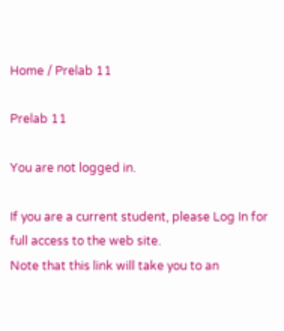Home / Prelab 11

Prelab 11

You are not logged in.

If you are a current student, please Log In for full access to the web site.
Note that this link will take you to an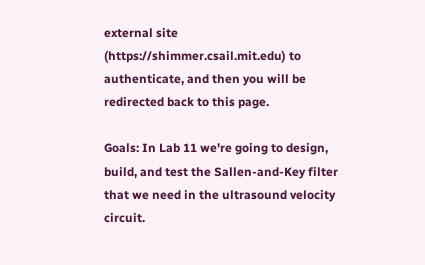external site (https://shimmer.csail.mit.edu) to authenticate, and then you will be redirected back to this page.

Goals: In Lab 11 we're going to design, build, and test the Sallen-and-Key filter that we need in the ultrasound velocity circuit.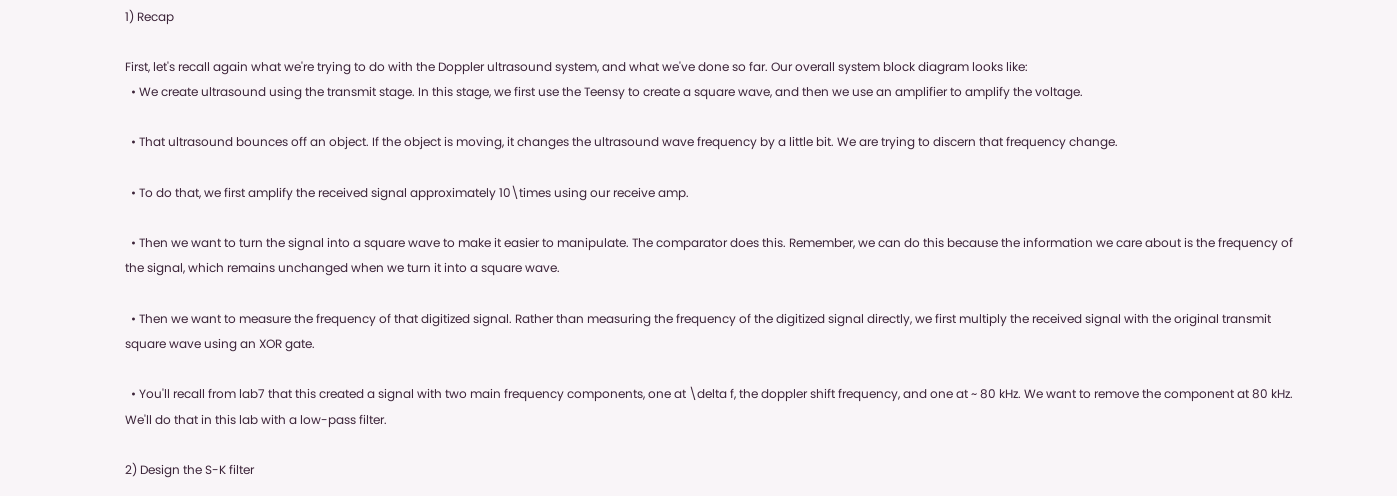1) Recap

First, let's recall again what we're trying to do with the Doppler ultrasound system, and what we've done so far. Our overall system block diagram looks like:
  • We create ultrasound using the transmit stage. In this stage, we first use the Teensy to create a square wave, and then we use an amplifier to amplify the voltage.

  • That ultrasound bounces off an object. If the object is moving, it changes the ultrasound wave frequency by a little bit. We are trying to discern that frequency change.

  • To do that, we first amplify the received signal approximately 10\times using our receive amp.

  • Then we want to turn the signal into a square wave to make it easier to manipulate. The comparator does this. Remember, we can do this because the information we care about is the frequency of the signal, which remains unchanged when we turn it into a square wave.

  • Then we want to measure the frequency of that digitized signal. Rather than measuring the frequency of the digitized signal directly, we first multiply the received signal with the original transmit square wave using an XOR gate.

  • You'll recall from lab7 that this created a signal with two main frequency components, one at \delta f, the doppler shift frequency, and one at ~ 80 kHz. We want to remove the component at 80 kHz. We'll do that in this lab with a low-pass filter.

2) Design the S-K filter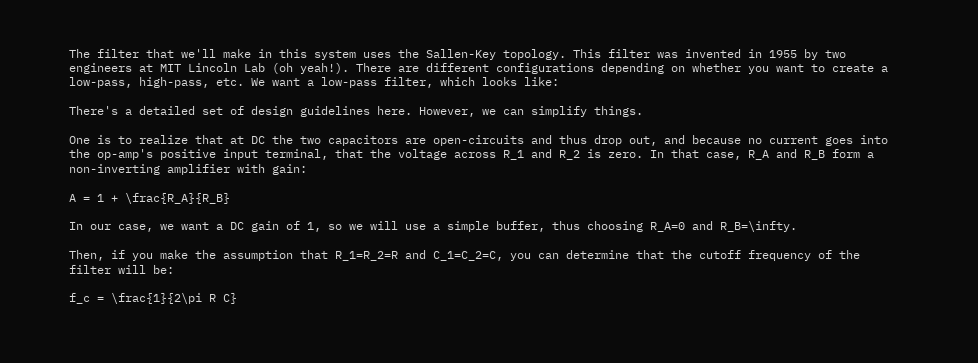The filter that we'll make in this system uses the Sallen-Key topology. This filter was invented in 1955 by two engineers at MIT Lincoln Lab (oh yeah!). There are different configurations depending on whether you want to create a low-pass, high-pass, etc. We want a low-pass filter, which looks like:

There's a detailed set of design guidelines here. However, we can simplify things.

One is to realize that at DC the two capacitors are open-circuits and thus drop out, and because no current goes into the op-amp's positive input terminal, that the voltage across R_1 and R_2 is zero. In that case, R_A and R_B form a non-inverting amplifier with gain:

A = 1 + \frac{R_A}{R_B}

In our case, we want a DC gain of 1, so we will use a simple buffer, thus choosing R_A=0 and R_B=\infty.

Then, if you make the assumption that R_1=R_2=R and C_1=C_2=C, you can determine that the cutoff frequency of the filter will be:

f_c = \frac{1}{2\pi R C}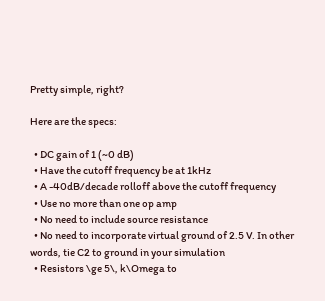Pretty simple, right?

Here are the specs:

  • DC gain of 1 (~0 dB)
  • Have the cutoff frequency be at 1kHz
  • A -40dB/decade rolloff above the cutoff frequency
  • Use no more than one op amp
  • No need to include source resistance
  • No need to incorporate virtual ground of 2.5 V. In other words, tie C2 to ground in your simulation
  • Resistors \ge 5\, k\Omega to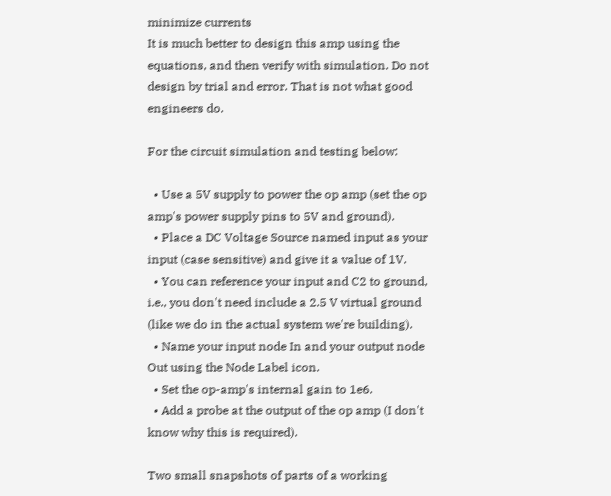minimize currents
It is much better to design this amp using the equations, and then verify with simulation. Do not design by trial and error. That is not what good engineers do.

For the circuit simulation and testing below:

  • Use a 5V supply to power the op amp (set the op amp's power supply pins to 5V and ground).
  • Place a DC Voltage Source named input as your input (case sensitive) and give it a value of 1V.
  • You can reference your input and C2 to ground, i.e., you don't need include a 2.5 V virtual ground (like we do in the actual system we're building).
  • Name your input node In and your output node Out using the Node Label icon.
  • Set the op-amp's internal gain to 1e6.
  • Add a probe at the output of the op amp (I don't know why this is required).

Two small snapshots of parts of a working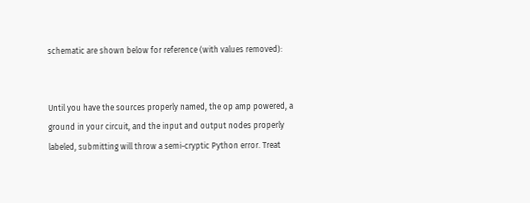schematic are shown below for reference (with values removed):


Until you have the sources properly named, the op amp powered, a ground in your circuit, and the input and output nodes properly labeled, submitting will throw a semi-cryptic Python error. Treat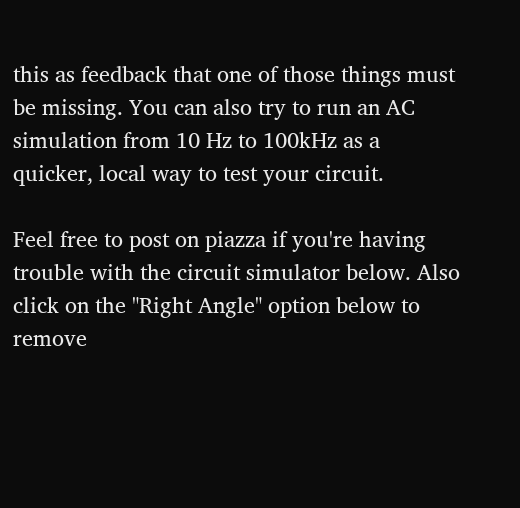this as feedback that one of those things must be missing. You can also try to run an AC simulation from 10 Hz to 100kHz as a quicker, local way to test your circuit.

Feel free to post on piazza if you're having trouble with the circuit simulator below. Also click on the "Right Angle" option below to remove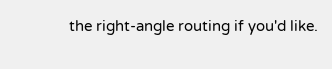the right-angle routing if you'd like.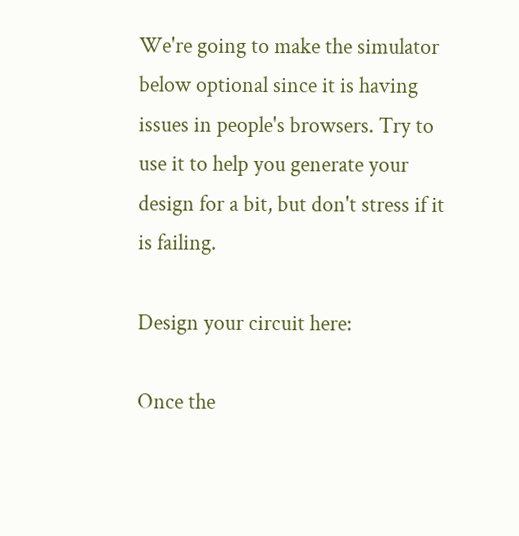We're going to make the simulator below optional since it is having issues in people's browsers. Try to use it to help you generate your design for a bit, but don't stress if it is failing.

Design your circuit here:

Once the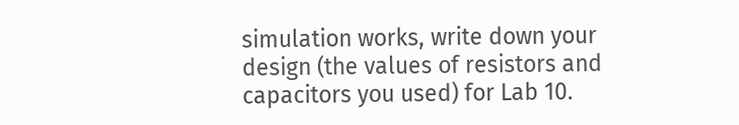simulation works, write down your design (the values of resistors and capacitors you used) for Lab 10.